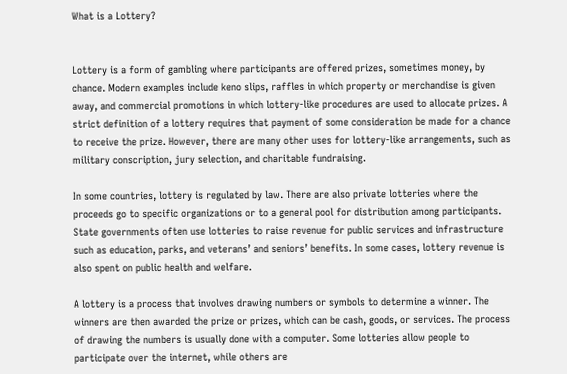What is a Lottery?


Lottery is a form of gambling where participants are offered prizes, sometimes money, by chance. Modern examples include keno slips, raffles in which property or merchandise is given away, and commercial promotions in which lottery-like procedures are used to allocate prizes. A strict definition of a lottery requires that payment of some consideration be made for a chance to receive the prize. However, there are many other uses for lottery-like arrangements, such as military conscription, jury selection, and charitable fundraising.

In some countries, lottery is regulated by law. There are also private lotteries where the proceeds go to specific organizations or to a general pool for distribution among participants. State governments often use lotteries to raise revenue for public services and infrastructure such as education, parks, and veterans’ and seniors’ benefits. In some cases, lottery revenue is also spent on public health and welfare.

A lottery is a process that involves drawing numbers or symbols to determine a winner. The winners are then awarded the prize or prizes, which can be cash, goods, or services. The process of drawing the numbers is usually done with a computer. Some lotteries allow people to participate over the internet, while others are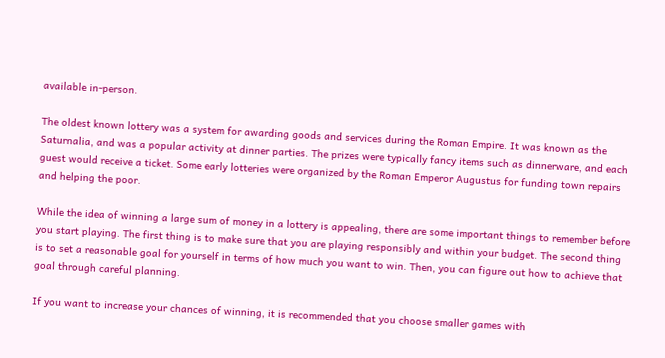available in-person.

The oldest known lottery was a system for awarding goods and services during the Roman Empire. It was known as the Saturnalia, and was a popular activity at dinner parties. The prizes were typically fancy items such as dinnerware, and each guest would receive a ticket. Some early lotteries were organized by the Roman Emperor Augustus for funding town repairs and helping the poor.

While the idea of winning a large sum of money in a lottery is appealing, there are some important things to remember before you start playing. The first thing is to make sure that you are playing responsibly and within your budget. The second thing is to set a reasonable goal for yourself in terms of how much you want to win. Then, you can figure out how to achieve that goal through careful planning.

If you want to increase your chances of winning, it is recommended that you choose smaller games with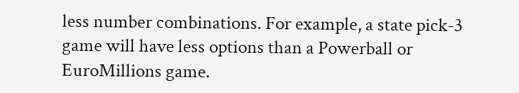less number combinations. For example, a state pick-3 game will have less options than a Powerball or EuroMillions game.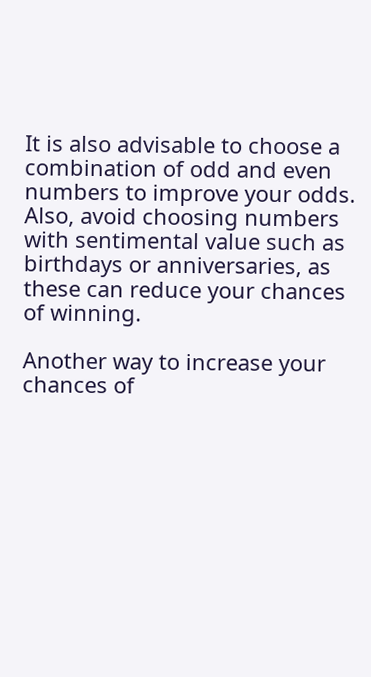It is also advisable to choose a combination of odd and even numbers to improve your odds. Also, avoid choosing numbers with sentimental value such as birthdays or anniversaries, as these can reduce your chances of winning.

Another way to increase your chances of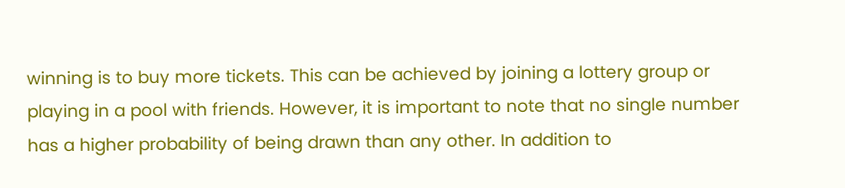winning is to buy more tickets. This can be achieved by joining a lottery group or playing in a pool with friends. However, it is important to note that no single number has a higher probability of being drawn than any other. In addition to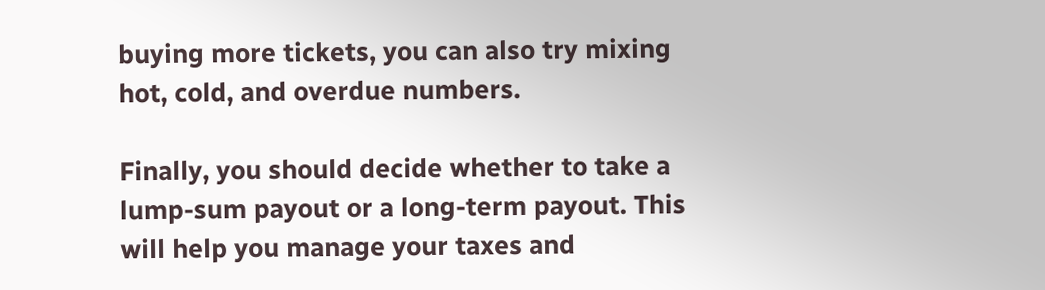buying more tickets, you can also try mixing hot, cold, and overdue numbers.

Finally, you should decide whether to take a lump-sum payout or a long-term payout. This will help you manage your taxes and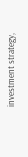investment strategy,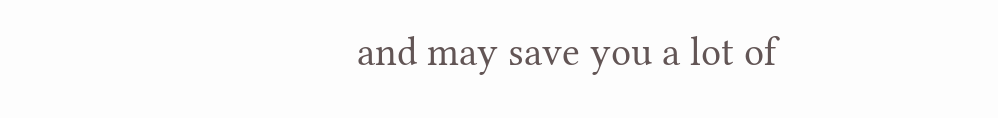and may save you a lot of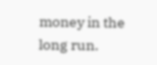money in the long run.